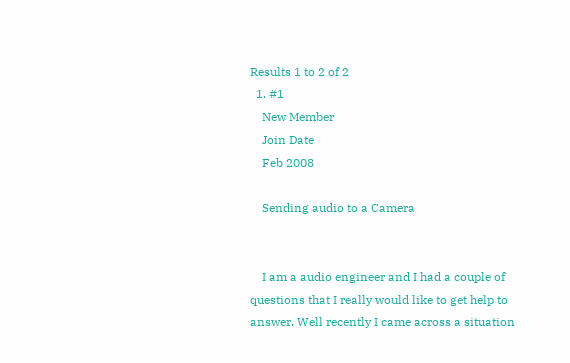Results 1 to 2 of 2
  1. #1
    New Member
    Join Date
    Feb 2008

    Sending audio to a Camera


    I am a audio engineer and I had a couple of questions that I really would like to get help to answer. Well recently I came across a situation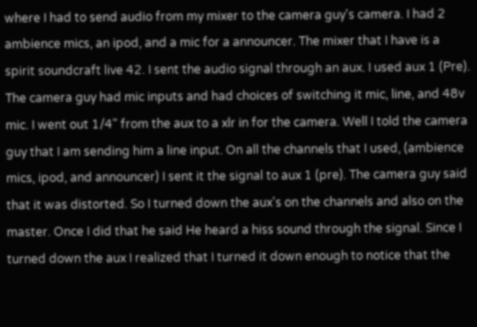where I had to send audio from my mixer to the camera guy's camera. I had 2 ambience mics, an ipod, and a mic for a announcer. The mixer that I have is a spirit soundcraft live 42. I sent the audio signal through an aux. I used aux 1 (Pre). The camera guy had mic inputs and had choices of switching it mic, line, and 48v mic. I went out 1/4" from the aux to a xlr in for the camera. Well I told the camera guy that I am sending him a line input. On all the channels that I used, (ambience mics, ipod, and announcer) I sent it the signal to aux 1 (pre). The camera guy said that it was distorted. So I turned down the aux's on the channels and also on the master. Once I did that he said He heard a hiss sound through the signal. Since I turned down the aux I realized that I turned it down enough to notice that the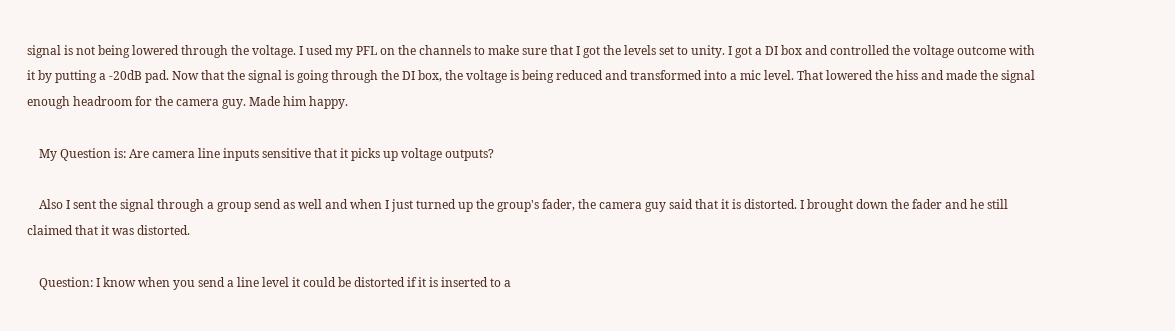signal is not being lowered through the voltage. I used my PFL on the channels to make sure that I got the levels set to unity. I got a DI box and controlled the voltage outcome with it by putting a -20dB pad. Now that the signal is going through the DI box, the voltage is being reduced and transformed into a mic level. That lowered the hiss and made the signal enough headroom for the camera guy. Made him happy.

    My Question is: Are camera line inputs sensitive that it picks up voltage outputs?

    Also I sent the signal through a group send as well and when I just turned up the group's fader, the camera guy said that it is distorted. I brought down the fader and he still claimed that it was distorted.

    Question: I know when you send a line level it could be distorted if it is inserted to a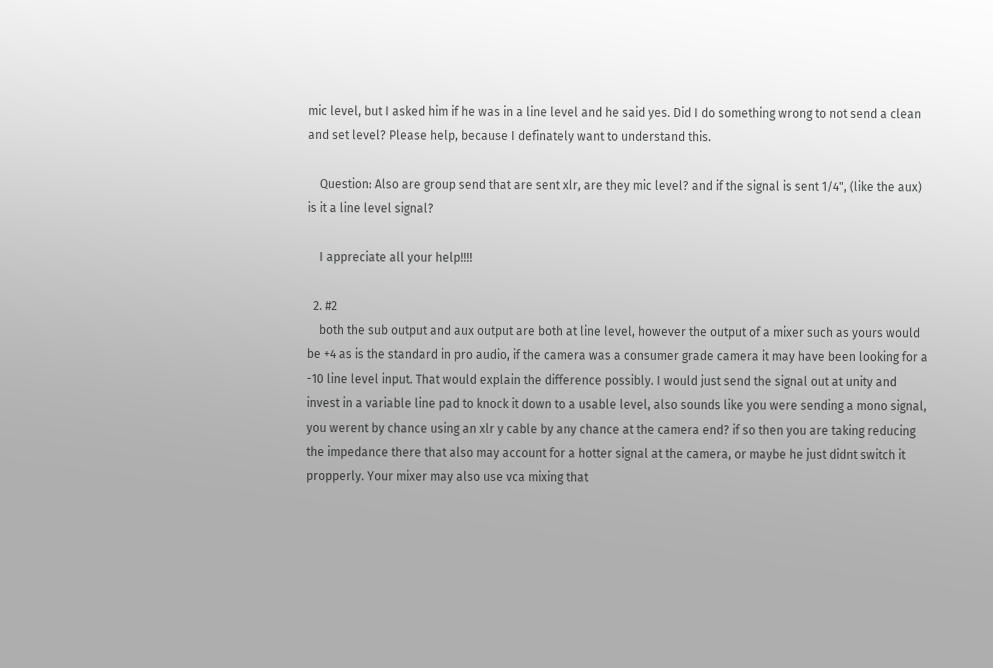mic level, but I asked him if he was in a line level and he said yes. Did I do something wrong to not send a clean and set level? Please help, because I definately want to understand this.

    Question: Also are group send that are sent xlr, are they mic level? and if the signal is sent 1/4", (like the aux) is it a line level signal?

    I appreciate all your help!!!!

  2. #2
    both the sub output and aux output are both at line level, however the output of a mixer such as yours would be +4 as is the standard in pro audio, if the camera was a consumer grade camera it may have been looking for a -10 line level input. That would explain the difference possibly. I would just send the signal out at unity and invest in a variable line pad to knock it down to a usable level, also sounds like you were sending a mono signal, you werent by chance using an xlr y cable by any chance at the camera end? if so then you are taking reducing the impedance there that also may account for a hotter signal at the camera, or maybe he just didnt switch it propperly. Your mixer may also use vca mixing that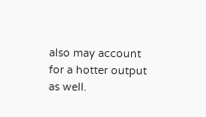also may account for a hotter output as well.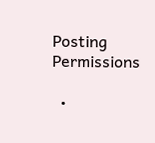Posting Permissions

  •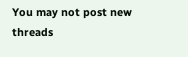You may not post new threads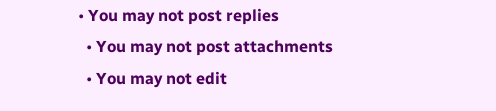• You may not post replies
  • You may not post attachments
  • You may not edit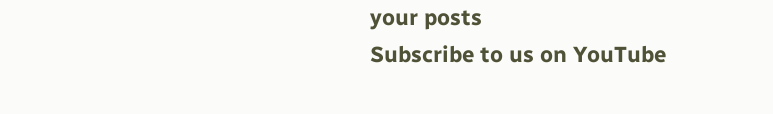your posts
Subscribe to us on YouTube